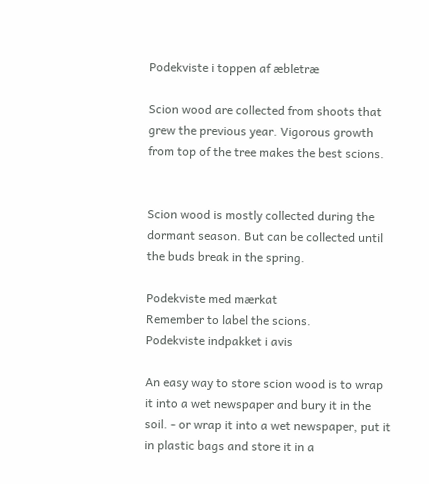Podekviste i toppen af æbletræ

Scion wood are collected from shoots that grew the previous year. Vigorous growth from top of the tree makes the best scions.


Scion wood is mostly collected during the dormant season. But can be collected until the buds break in the spring.

Podekviste med mærkat
Remember to label the scions.
Podekviste indpakket i avis

An easy way to store scion wood is to wrap it into a wet newspaper and bury it in the soil. - or wrap it into a wet newspaper, put it in plastic bags and store it in a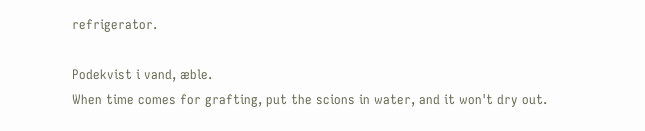refrigerator.

Podekvist i vand, æble.
When time comes for grafting, put the scions in water, and it won't dry out.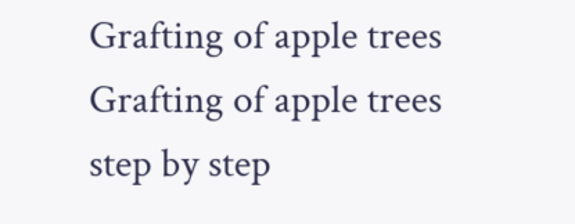Grafting of apple trees
Grafting of apple trees
step by step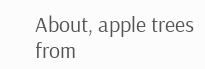About, apple trees from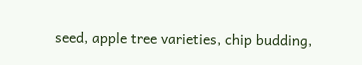seed, apple tree varieties, chip budding,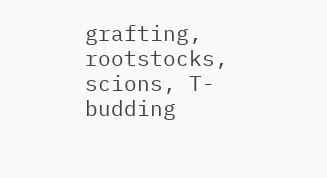grafting, rootstocks, scions, T-budding